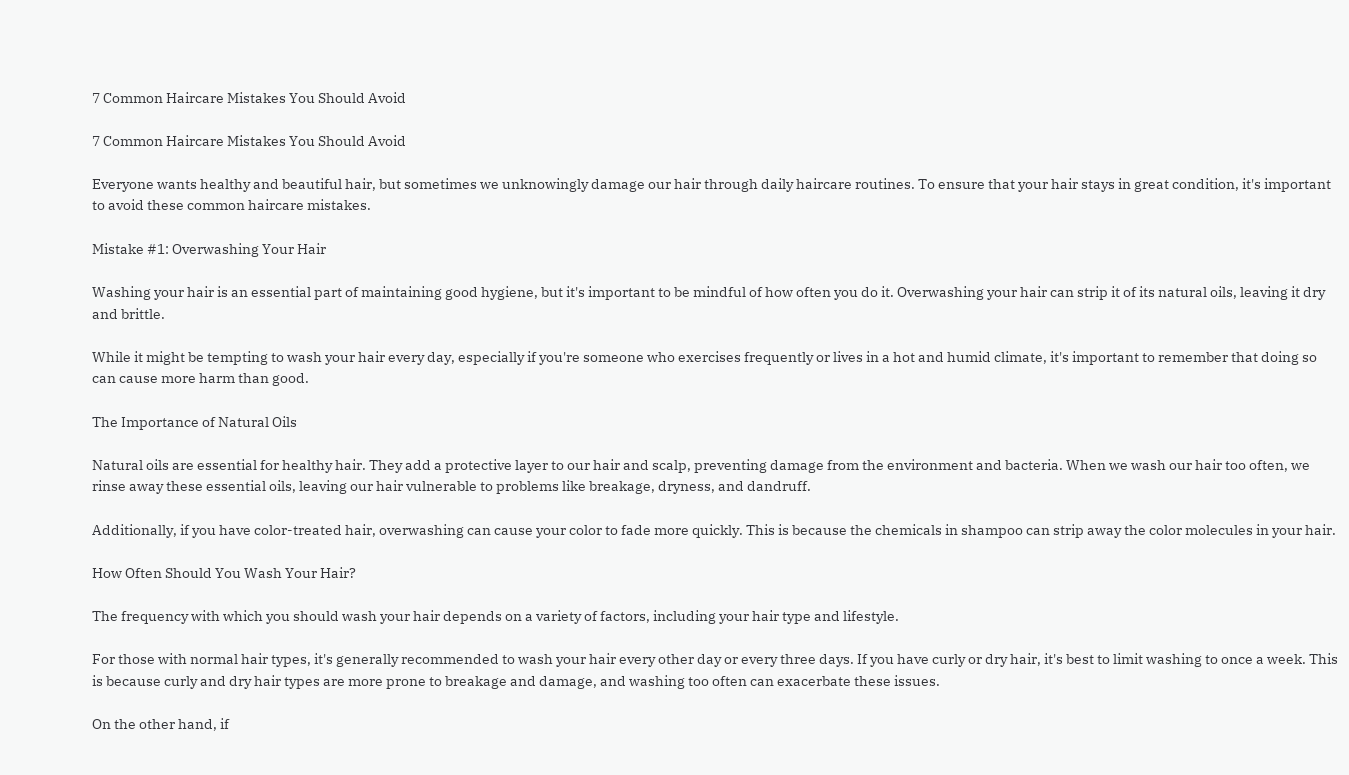7 Common Haircare Mistakes You Should Avoid

7 Common Haircare Mistakes You Should Avoid

Everyone wants healthy and beautiful hair, but sometimes we unknowingly damage our hair through daily haircare routines. To ensure that your hair stays in great condition, it's important to avoid these common haircare mistakes.

Mistake #1: Overwashing Your Hair

Washing your hair is an essential part of maintaining good hygiene, but it's important to be mindful of how often you do it. Overwashing your hair can strip it of its natural oils, leaving it dry and brittle.

While it might be tempting to wash your hair every day, especially if you're someone who exercises frequently or lives in a hot and humid climate, it's important to remember that doing so can cause more harm than good.

The Importance of Natural Oils

Natural oils are essential for healthy hair. They add a protective layer to our hair and scalp, preventing damage from the environment and bacteria. When we wash our hair too often, we rinse away these essential oils, leaving our hair vulnerable to problems like breakage, dryness, and dandruff.

Additionally, if you have color-treated hair, overwashing can cause your color to fade more quickly. This is because the chemicals in shampoo can strip away the color molecules in your hair.

How Often Should You Wash Your Hair?

The frequency with which you should wash your hair depends on a variety of factors, including your hair type and lifestyle.

For those with normal hair types, it's generally recommended to wash your hair every other day or every three days. If you have curly or dry hair, it's best to limit washing to once a week. This is because curly and dry hair types are more prone to breakage and damage, and washing too often can exacerbate these issues.

On the other hand, if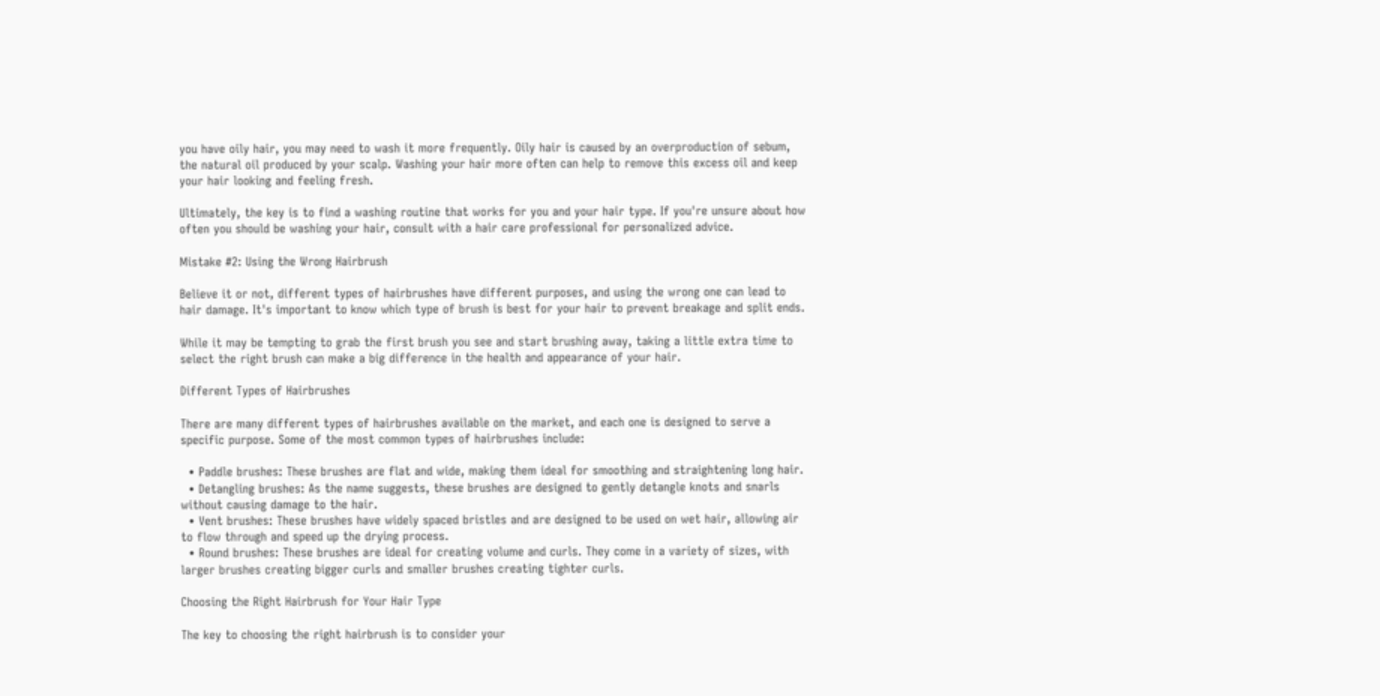you have oily hair, you may need to wash it more frequently. Oily hair is caused by an overproduction of sebum, the natural oil produced by your scalp. Washing your hair more often can help to remove this excess oil and keep your hair looking and feeling fresh.

Ultimately, the key is to find a washing routine that works for you and your hair type. If you're unsure about how often you should be washing your hair, consult with a hair care professional for personalized advice.

Mistake #2: Using the Wrong Hairbrush

Believe it or not, different types of hairbrushes have different purposes, and using the wrong one can lead to hair damage. It's important to know which type of brush is best for your hair to prevent breakage and split ends.

While it may be tempting to grab the first brush you see and start brushing away, taking a little extra time to select the right brush can make a big difference in the health and appearance of your hair.

Different Types of Hairbrushes

There are many different types of hairbrushes available on the market, and each one is designed to serve a specific purpose. Some of the most common types of hairbrushes include:

  • Paddle brushes: These brushes are flat and wide, making them ideal for smoothing and straightening long hair.
  • Detangling brushes: As the name suggests, these brushes are designed to gently detangle knots and snarls without causing damage to the hair.
  • Vent brushes: These brushes have widely spaced bristles and are designed to be used on wet hair, allowing air to flow through and speed up the drying process.
  • Round brushes: These brushes are ideal for creating volume and curls. They come in a variety of sizes, with larger brushes creating bigger curls and smaller brushes creating tighter curls.

Choosing the Right Hairbrush for Your Hair Type

The key to choosing the right hairbrush is to consider your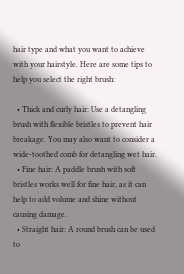hair type and what you want to achieve with your hairstyle. Here are some tips to help you select the right brush:

  • Thick and curly hair: Use a detangling brush with flexible bristles to prevent hair breakage. You may also want to consider a wide-toothed comb for detangling wet hair.
  • Fine hair: A paddle brush with soft bristles works well for fine hair, as it can help to add volume and shine without causing damage.
  • Straight hair: A round brush can be used to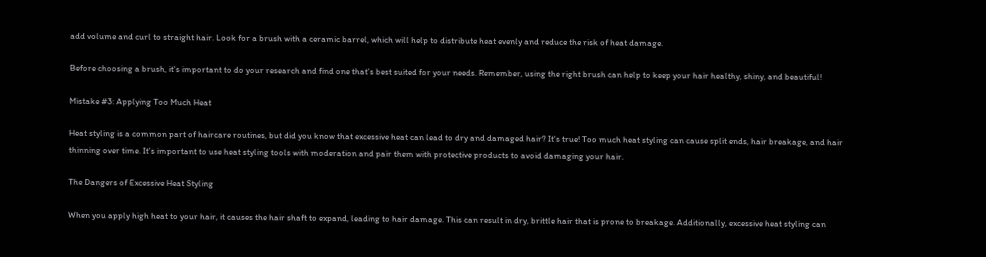add volume and curl to straight hair. Look for a brush with a ceramic barrel, which will help to distribute heat evenly and reduce the risk of heat damage.

Before choosing a brush, it's important to do your research and find one that's best suited for your needs. Remember, using the right brush can help to keep your hair healthy, shiny, and beautiful!

Mistake #3: Applying Too Much Heat

Heat styling is a common part of haircare routines, but did you know that excessive heat can lead to dry and damaged hair? It's true! Too much heat styling can cause split ends, hair breakage, and hair thinning over time. It's important to use heat styling tools with moderation and pair them with protective products to avoid damaging your hair.

The Dangers of Excessive Heat Styling

When you apply high heat to your hair, it causes the hair shaft to expand, leading to hair damage. This can result in dry, brittle hair that is prone to breakage. Additionally, excessive heat styling can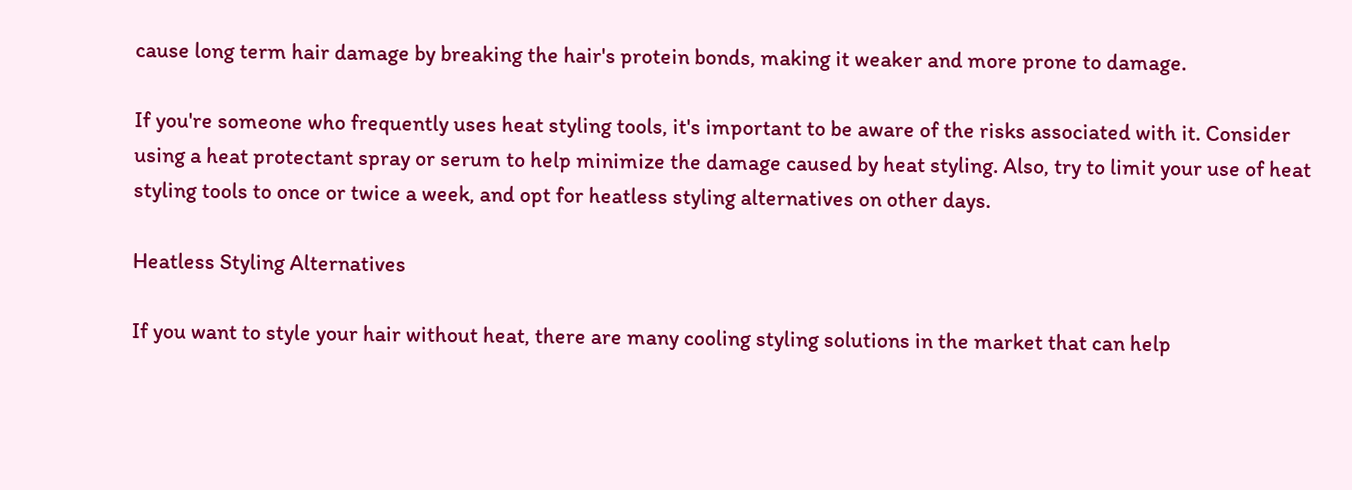cause long term hair damage by breaking the hair's protein bonds, making it weaker and more prone to damage.

If you're someone who frequently uses heat styling tools, it's important to be aware of the risks associated with it. Consider using a heat protectant spray or serum to help minimize the damage caused by heat styling. Also, try to limit your use of heat styling tools to once or twice a week, and opt for heatless styling alternatives on other days.

Heatless Styling Alternatives

If you want to style your hair without heat, there are many cooling styling solutions in the market that can help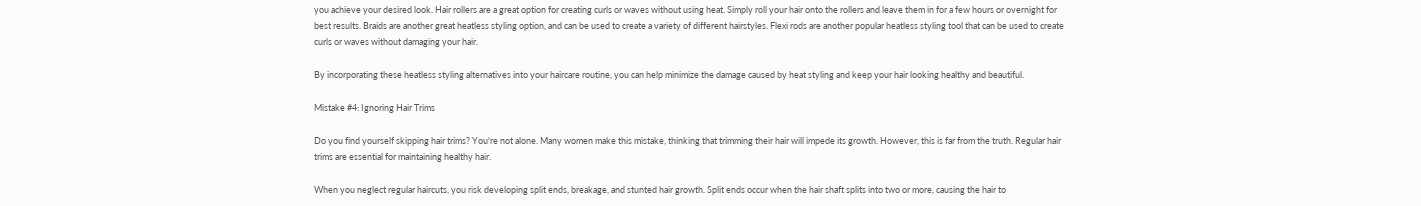you achieve your desired look. Hair rollers are a great option for creating curls or waves without using heat. Simply roll your hair onto the rollers and leave them in for a few hours or overnight for best results. Braids are another great heatless styling option, and can be used to create a variety of different hairstyles. Flexi rods are another popular heatless styling tool that can be used to create curls or waves without damaging your hair.

By incorporating these heatless styling alternatives into your haircare routine, you can help minimize the damage caused by heat styling and keep your hair looking healthy and beautiful.

Mistake #4: Ignoring Hair Trims

Do you find yourself skipping hair trims? You're not alone. Many women make this mistake, thinking that trimming their hair will impede its growth. However, this is far from the truth. Regular hair trims are essential for maintaining healthy hair.

When you neglect regular haircuts, you risk developing split ends, breakage, and stunted hair growth. Split ends occur when the hair shaft splits into two or more, causing the hair to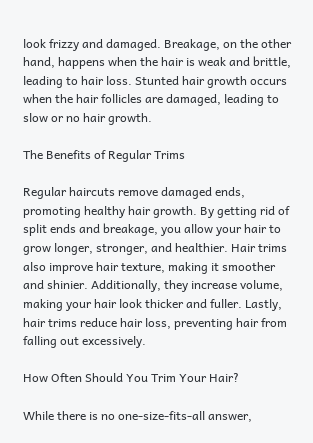look frizzy and damaged. Breakage, on the other hand, happens when the hair is weak and brittle, leading to hair loss. Stunted hair growth occurs when the hair follicles are damaged, leading to slow or no hair growth.

The Benefits of Regular Trims

Regular haircuts remove damaged ends, promoting healthy hair growth. By getting rid of split ends and breakage, you allow your hair to grow longer, stronger, and healthier. Hair trims also improve hair texture, making it smoother and shinier. Additionally, they increase volume, making your hair look thicker and fuller. Lastly, hair trims reduce hair loss, preventing hair from falling out excessively.

How Often Should You Trim Your Hair?

While there is no one-size-fits-all answer,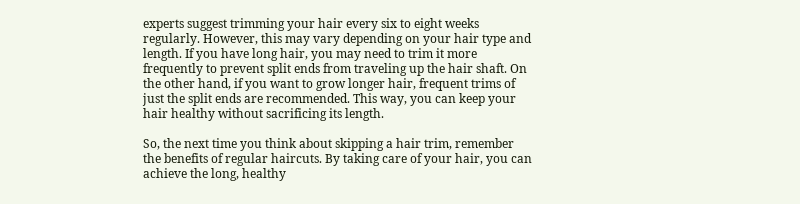experts suggest trimming your hair every six to eight weeks regularly. However, this may vary depending on your hair type and length. If you have long hair, you may need to trim it more frequently to prevent split ends from traveling up the hair shaft. On the other hand, if you want to grow longer hair, frequent trims of just the split ends are recommended. This way, you can keep your hair healthy without sacrificing its length.

So, the next time you think about skipping a hair trim, remember the benefits of regular haircuts. By taking care of your hair, you can achieve the long, healthy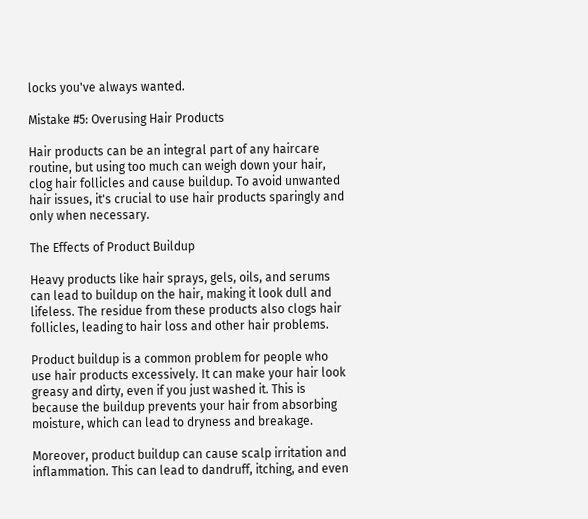locks you've always wanted.

Mistake #5: Overusing Hair Products

Hair products can be an integral part of any haircare routine, but using too much can weigh down your hair, clog hair follicles and cause buildup. To avoid unwanted hair issues, it's crucial to use hair products sparingly and only when necessary.

The Effects of Product Buildup

Heavy products like hair sprays, gels, oils, and serums can lead to buildup on the hair, making it look dull and lifeless. The residue from these products also clogs hair follicles, leading to hair loss and other hair problems.

Product buildup is a common problem for people who use hair products excessively. It can make your hair look greasy and dirty, even if you just washed it. This is because the buildup prevents your hair from absorbing moisture, which can lead to dryness and breakage.

Moreover, product buildup can cause scalp irritation and inflammation. This can lead to dandruff, itching, and even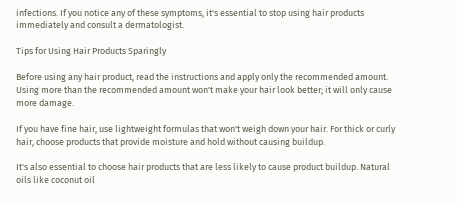infections. If you notice any of these symptoms, it's essential to stop using hair products immediately and consult a dermatologist.

Tips for Using Hair Products Sparingly

Before using any hair product, read the instructions and apply only the recommended amount. Using more than the recommended amount won't make your hair look better; it will only cause more damage.

If you have fine hair, use lightweight formulas that won't weigh down your hair. For thick or curly hair, choose products that provide moisture and hold without causing buildup.

It's also essential to choose hair products that are less likely to cause product buildup. Natural oils like coconut oil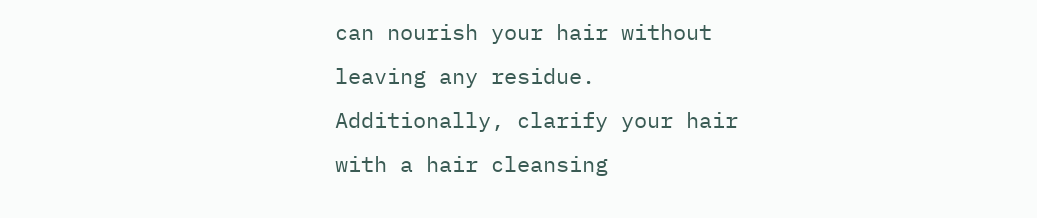can nourish your hair without leaving any residue. Additionally, clarify your hair with a hair cleansing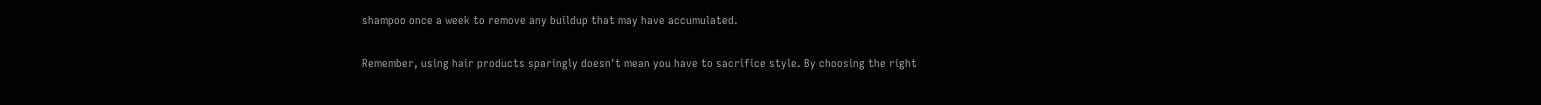shampoo once a week to remove any buildup that may have accumulated.

Remember, using hair products sparingly doesn't mean you have to sacrifice style. By choosing the right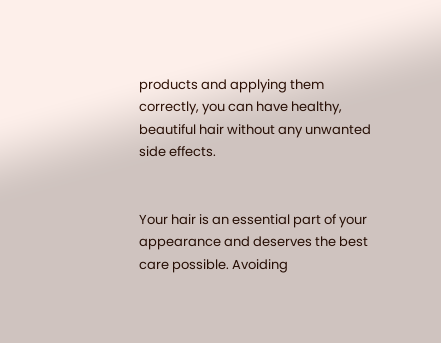products and applying them correctly, you can have healthy, beautiful hair without any unwanted side effects.


Your hair is an essential part of your appearance and deserves the best care possible. Avoiding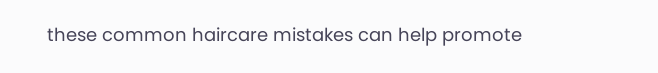these common haircare mistakes can help promote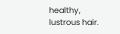healthy, lustrous hair.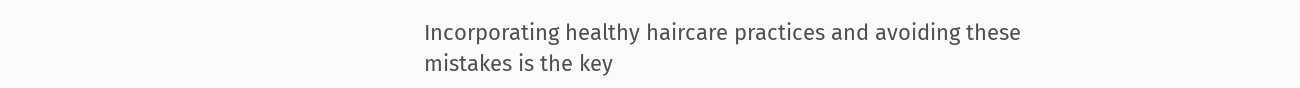Incorporating healthy haircare practices and avoiding these mistakes is the key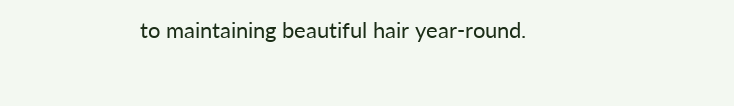to maintaining beautiful hair year-round.